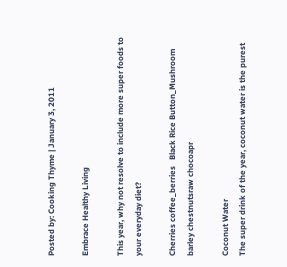Posted by: Cooking Thyme | January 3, 2011

Embrace Healthy Living

This year, why not resolve to include more super foods to your everyday diet?

Cherries coffee_berries   Black Rice Button_Mushroom barley chestnutsraw chocoapr

Coconut Water
The super drink of the year, coconut water is the purest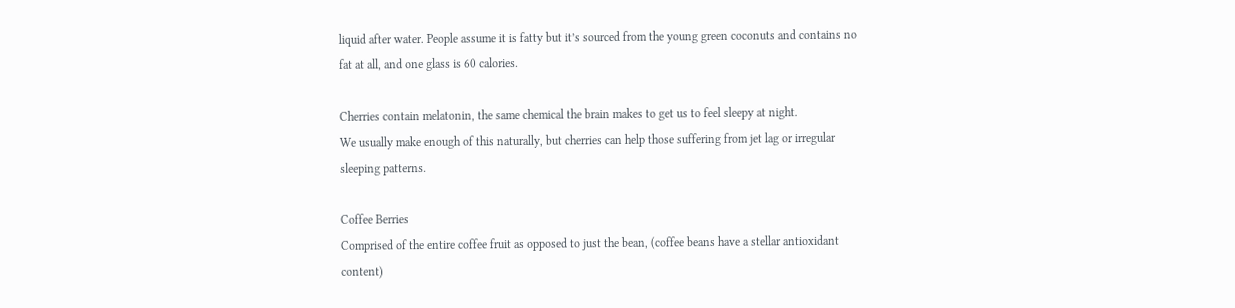liquid after water. People assume it is fatty but it’s sourced from the young green coconuts and contains no fat at all, and one glass is 60 calories.

Cherries contain melatonin, the same chemical the brain makes to get us to feel sleepy at night.
We usually make enough of this naturally, but cherries can help those suffering from jet lag or irregular sleeping patterns.

Coffee Berries
Comprised of the entire coffee fruit as opposed to just the bean, (coffee beans have a stellar antioxidant content)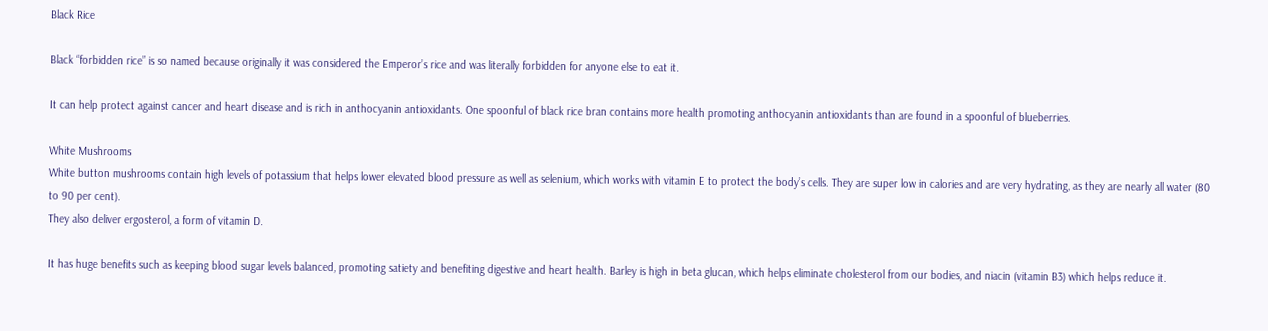Black Rice

Black “forbidden rice” is so named because originally it was considered the Emperor’s rice and was literally forbidden for anyone else to eat it.

It can help protect against cancer and heart disease and is rich in anthocyanin antioxidants. One spoonful of black rice bran contains more health promoting anthocyanin antioxidants than are found in a spoonful of blueberries.

White Mushrooms
White button mushrooms contain high levels of potassium that helps lower elevated blood pressure as well as selenium, which works with vitamin E to protect the body’s cells. They are super low in calories and are very hydrating, as they are nearly all water (80 to 90 per cent).
They also deliver ergosterol, a form of vitamin D.

It has huge benefits such as keeping blood sugar levels balanced, promoting satiety and benefiting digestive and heart health. Barley is high in beta glucan, which helps eliminate cholesterol from our bodies, and niacin (vitamin B3) which helps reduce it.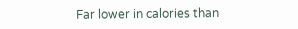Far lower in calories than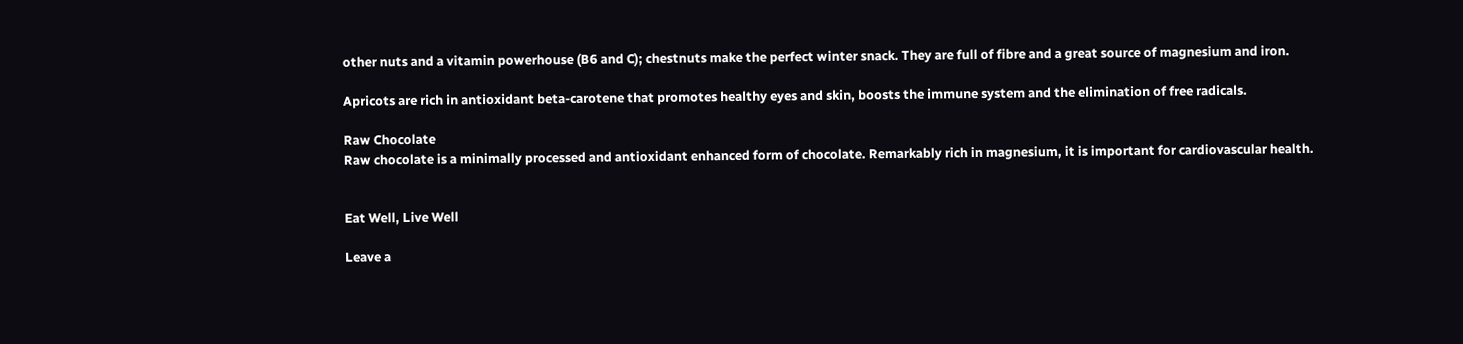other nuts and a vitamin powerhouse (B6 and C); chestnuts make the perfect winter snack. They are full of fibre and a great source of magnesium and iron.

Apricots are rich in antioxidant beta-carotene that promotes healthy eyes and skin, boosts the immune system and the elimination of free radicals.

Raw Chocolate
Raw chocolate is a minimally processed and antioxidant enhanced form of chocolate. Remarkably rich in magnesium, it is important for cardiovascular health.


Eat Well, Live Well

Leave a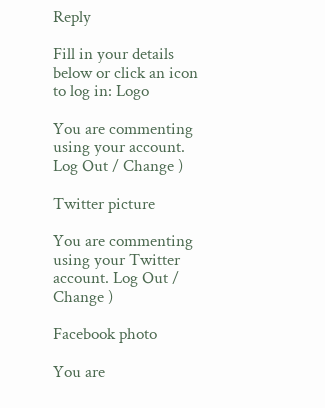Reply

Fill in your details below or click an icon to log in: Logo

You are commenting using your account. Log Out / Change )

Twitter picture

You are commenting using your Twitter account. Log Out / Change )

Facebook photo

You are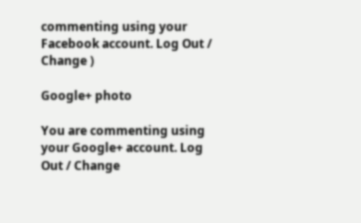commenting using your Facebook account. Log Out / Change )

Google+ photo

You are commenting using your Google+ account. Log Out / Change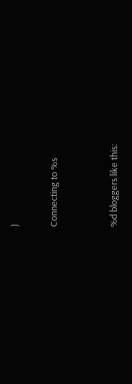)

Connecting to %s


%d bloggers like this: